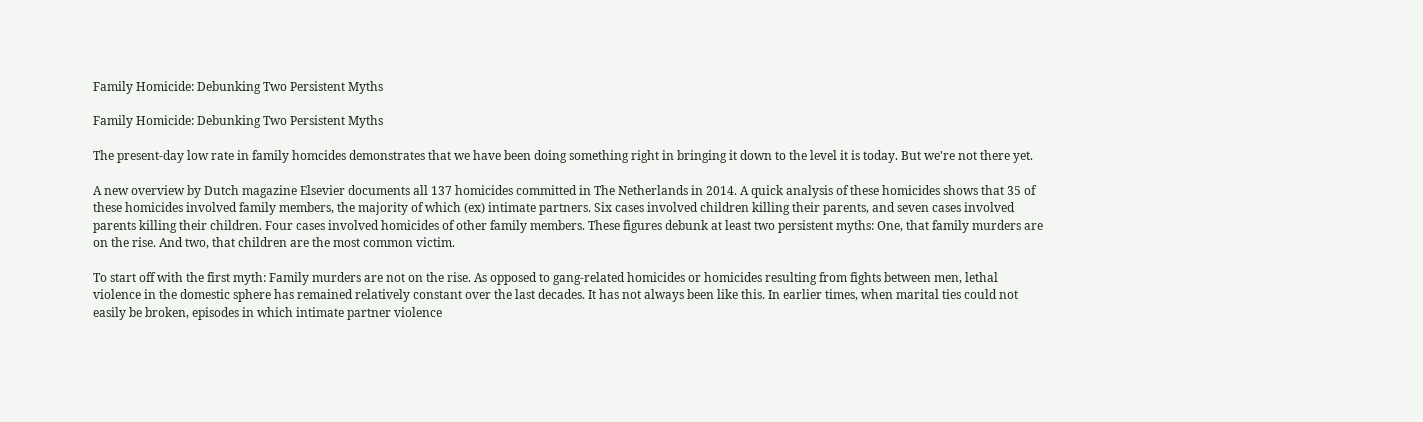Family Homicide: Debunking Two Persistent Myths

Family Homicide: Debunking Two Persistent Myths

The present-day low rate in family homcides demonstrates that we have been doing something right in bringing it down to the level it is today. But we're not there yet.

A new overview by Dutch magazine Elsevier documents all 137 homicides committed in The Netherlands in 2014. A quick analysis of these homicides shows that 35 of these homicides involved family members, the majority of which (ex) intimate partners. Six cases involved children killing their parents, and seven cases involved parents killing their children. Four cases involved homicides of other family members. These figures debunk at least two persistent myths: One, that family murders are on the rise. And two, that children are the most common victim.

To start off with the first myth: Family murders are not on the rise. As opposed to gang-related homicides or homicides resulting from fights between men, lethal violence in the domestic sphere has remained relatively constant over the last decades. It has not always been like this. In earlier times, when marital ties could not easily be broken, episodes in which intimate partner violence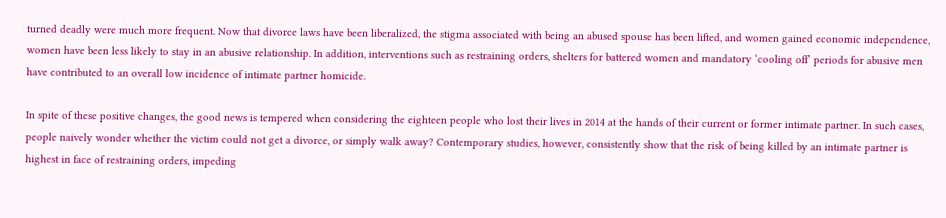turned deadly were much more frequent. Now that divorce laws have been liberalized, the stigma associated with being an abused spouse has been lifted, and women gained economic independence, women have been less likely to stay in an abusive relationship. In addition, interventions such as restraining orders, shelters for battered women and mandatory ‘cooling off’ periods for abusive men have contributed to an overall low incidence of intimate partner homicide.

In spite of these positive changes, the good news is tempered when considering the eighteen people who lost their lives in 2014 at the hands of their current or former intimate partner. In such cases, people naively wonder whether the victim could not get a divorce, or simply walk away? Contemporary studies, however, consistently show that the risk of being killed by an intimate partner is highest in face of restraining orders, impeding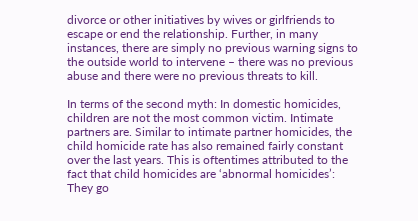divorce or other initiatives by wives or girlfriends to escape or end the relationship. Further, in many instances, there are simply no previous warning signs to the outside world to intervene – there was no previous abuse and there were no previous threats to kill.

In terms of the second myth: In domestic homicides, children are not the most common victim. Intimate partners are. Similar to intimate partner homicides, the child homicide rate has also remained fairly constant over the last years. This is oftentimes attributed to the fact that child homicides are ‘abnormal homicides’: They go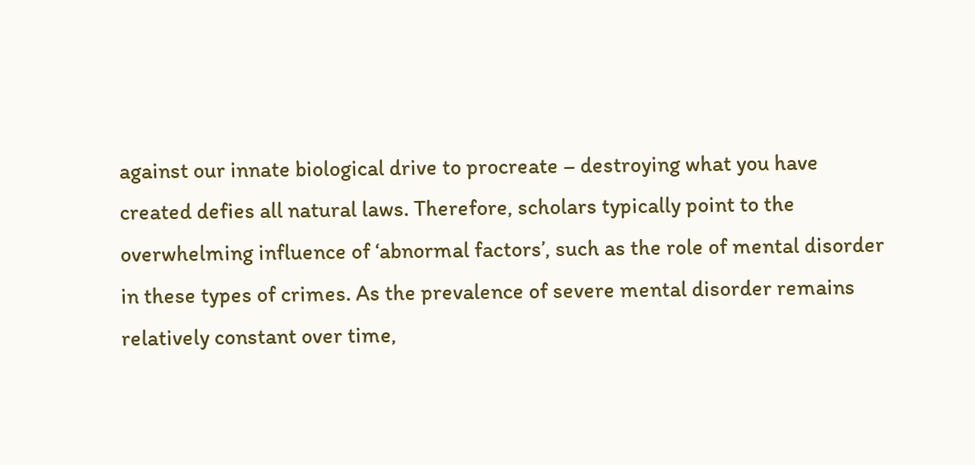against our innate biological drive to procreate – destroying what you have created defies all natural laws. Therefore, scholars typically point to the overwhelming influence of ‘abnormal factors’, such as the role of mental disorder in these types of crimes. As the prevalence of severe mental disorder remains relatively constant over time,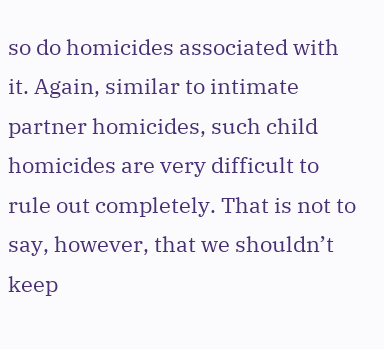so do homicides associated with it. Again, similar to intimate partner homicides, such child homicides are very difficult to rule out completely. That is not to say, however, that we shouldn’t keep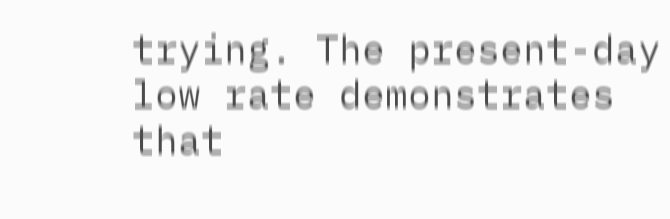trying. The present-day low rate demonstrates that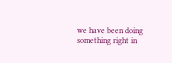we have been doing something right in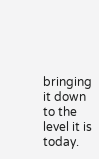bringing it down to the level it is today.